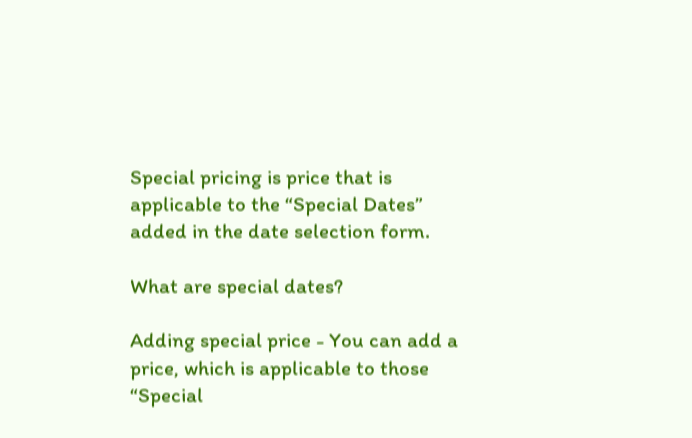Special pricing is price that is applicable to the “Special Dates” added in the date selection form.

What are special dates?

Adding special price - You can add a price, which is applicable to those “Special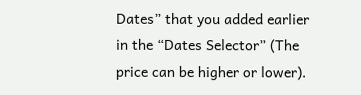Dates” that you added earlier in the “Dates Selector” (The price can be higher or lower).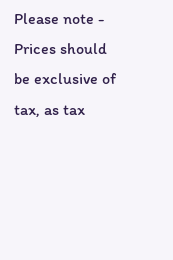Please note - Prices should be exclusive of tax, as tax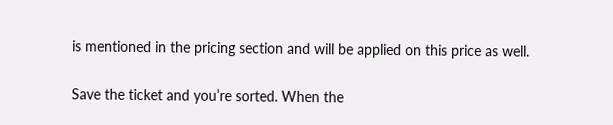is mentioned in the pricing section and will be applied on this price as well.

Save the ticket and you’re sorted. When the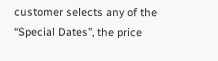customer selects any of the “Special Dates”, the price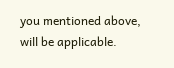you mentioned above, will be applicable.